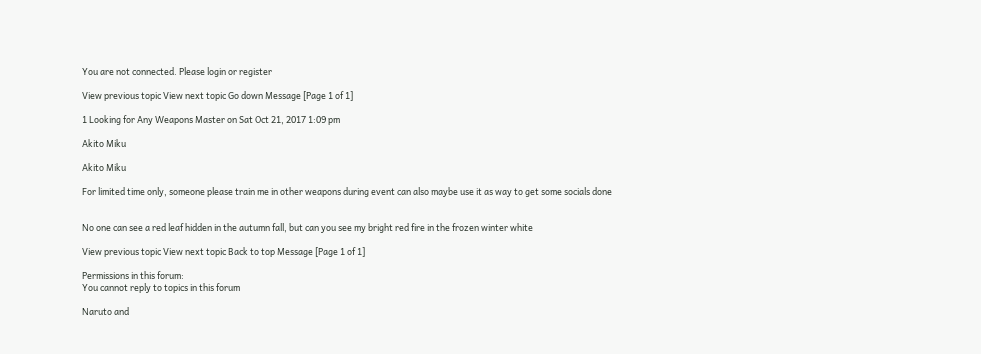You are not connected. Please login or register

View previous topic View next topic Go down Message [Page 1 of 1]

1 Looking for Any Weapons Master on Sat Oct 21, 2017 1:09 pm

Akito Miku

Akito Miku

For limited time only, someone please train me in other weapons during event can also maybe use it as way to get some socials done


No one can see a red leaf hidden in the autumn fall, but can you see my bright red fire in the frozen winter white

View previous topic View next topic Back to top Message [Page 1 of 1]

Permissions in this forum:
You cannot reply to topics in this forum

Naruto and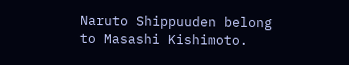Naruto Shippuuden belong to Masashi Kishimoto.